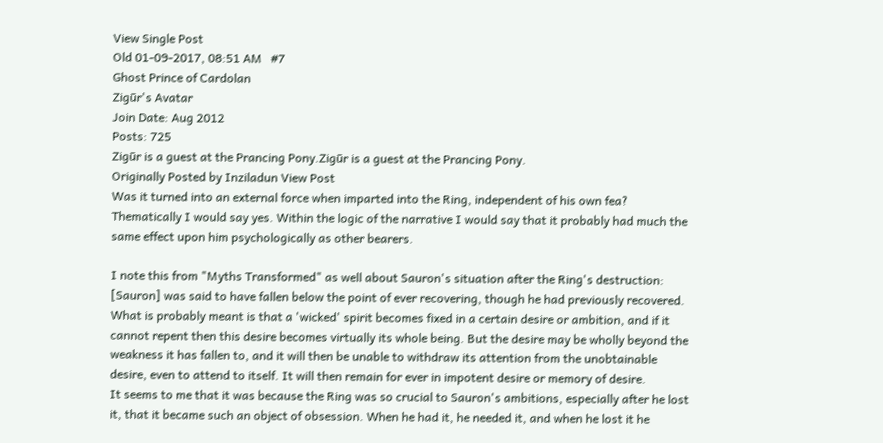View Single Post
Old 01-09-2017, 08:51 AM   #7
Ghost Prince of Cardolan
Zigūr's Avatar
Join Date: Aug 2012
Posts: 725
Zigūr is a guest at the Prancing Pony.Zigūr is a guest at the Prancing Pony.
Originally Posted by Inziladun View Post
Was it turned into an external force when imparted into the Ring, independent of his own fea?
Thematically I would say yes. Within the logic of the narrative I would say that it probably had much the same effect upon him psychologically as other bearers.

I note this from "Myths Transformed" as well about Sauron's situation after the Ring's destruction:
[Sauron] was said to have fallen below the point of ever recovering, though he had previously recovered. What is probably meant is that a 'wicked' spirit becomes fixed in a certain desire or ambition, and if it cannot repent then this desire becomes virtually its whole being. But the desire may be wholly beyond the weakness it has fallen to, and it will then be unable to withdraw its attention from the unobtainable desire, even to attend to itself. It will then remain for ever in impotent desire or memory of desire.
It seems to me that it was because the Ring was so crucial to Sauron's ambitions, especially after he lost it, that it became such an object of obsession. When he had it, he needed it, and when he lost it he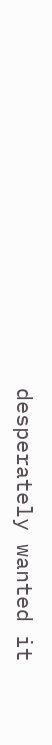desperately wanted it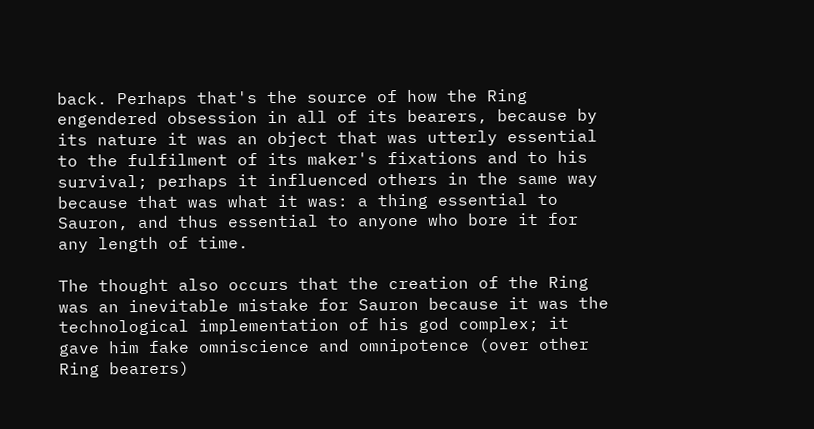back. Perhaps that's the source of how the Ring engendered obsession in all of its bearers, because by its nature it was an object that was utterly essential to the fulfilment of its maker's fixations and to his survival; perhaps it influenced others in the same way because that was what it was: a thing essential to Sauron, and thus essential to anyone who bore it for any length of time.

The thought also occurs that the creation of the Ring was an inevitable mistake for Sauron because it was the technological implementation of his god complex; it gave him fake omniscience and omnipotence (over other Ring bearers)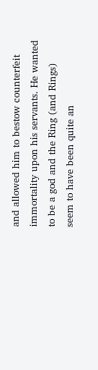and allowed him to bestow counterfeit immortality upon his servants. He wanted to be a god and the Ring (and Rings) seem to have been quite an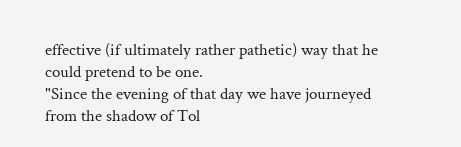effective (if ultimately rather pathetic) way that he could pretend to be one.
"Since the evening of that day we have journeyed from the shadow of Tol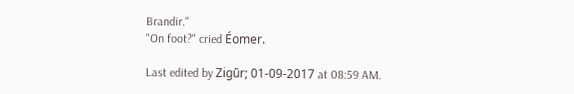Brandir."
"On foot?" cried Éomer.

Last edited by Zigūr; 01-09-2017 at 08:59 AM.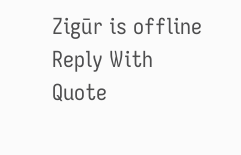Zigūr is offline   Reply With Quote